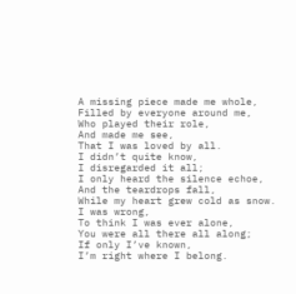A missing piece made me whole,
Filled by everyone around me,
Who played their role,
And made me see,
That I was loved by all.
I didn’t quite know,
I disregarded it all;
I only heard the silence echoe,
And the teardrops fall,
While my heart grew cold as snow.
I was wrong,
To think I was ever alone,
You were all there all along;
If only I’ve known,
I’m right where I belong.